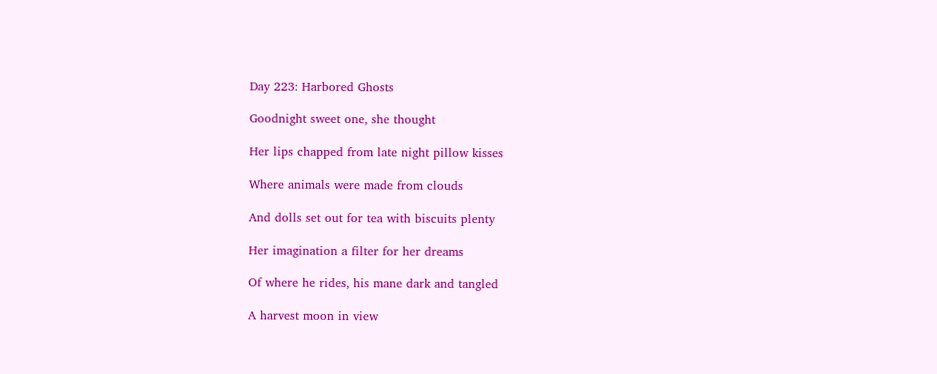Day 223: Harbored Ghosts

Goodnight sweet one, she thought

Her lips chapped from late night pillow kisses

Where animals were made from clouds

And dolls set out for tea with biscuits plenty

Her imagination a filter for her dreams

Of where he rides, his mane dark and tangled

A harvest moon in view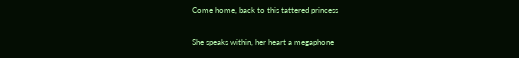Come home, back to this tattered princess

She speaks within, her heart a megaphone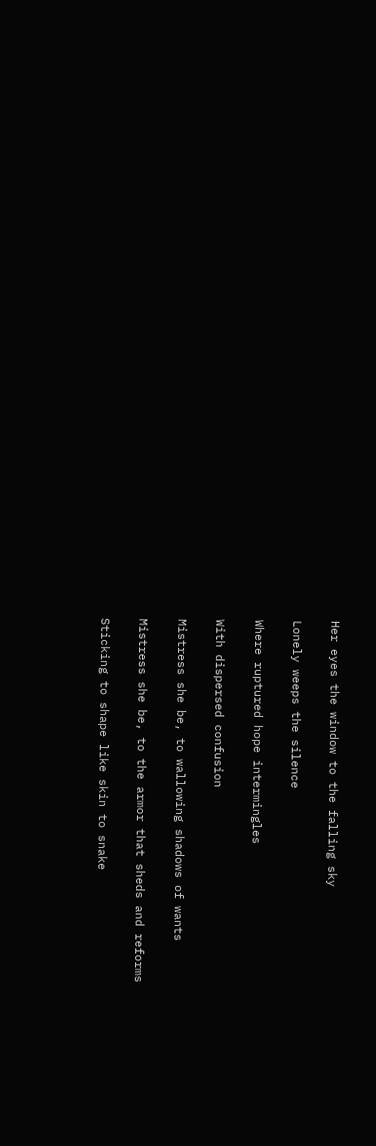Her eyes the window to the falling sky

Lonely weeps the silence

Where ruptured hope intermingles

With dispersed confusion

Mistress she be, to wallowing shadows of wants

Mistress she be, to the armor that sheds and reforms

Sticking to shape like skin to snake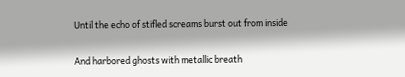Until the echo of stifled screams burst out from inside

And harbored ghosts with metallic breath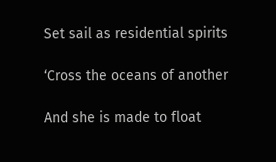Set sail as residential spirits

‘Cross the oceans of another

And she is made to float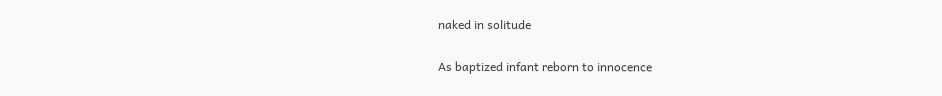naked in solitude

As baptized infant reborn to innocence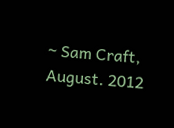~ Sam Craft, August. 2012